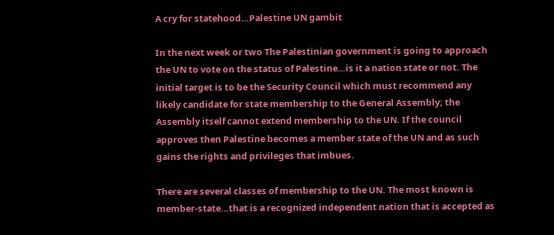A cry for statehood…Palestine UN gambit

In the next week or two The Palestinian government is going to approach the UN to vote on the status of Palestine…is it a nation state or not. The initial target is to be the Security Council which must recommend any likely candidate for state membership to the General Assembly; the Assembly itself cannot extend membership to the UN. If the council approves then Palestine becomes a member state of the UN and as such gains the rights and privileges that imbues.

There are several classes of membership to the UN. The most known is member-state…that is a recognized independent nation that is accepted as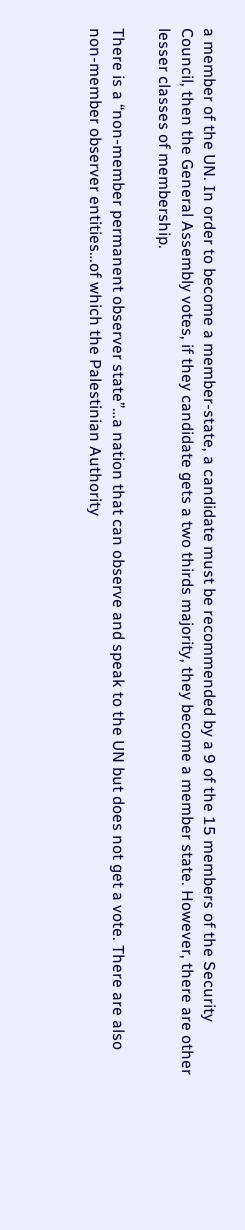a member of the UN. In order to become a member-state, a candidate must be recommended by a 9 of the 15 members of the Security Council, then the General Assembly votes, if they candidate gets a two thirds majority, they become a member state. However, there are other lesser classes of membership.

There is a “non-member permanent observer state”…a nation that can observe and speak to the UN but does not get a vote. There are also non-member observer entities…of which the Palestinian Authority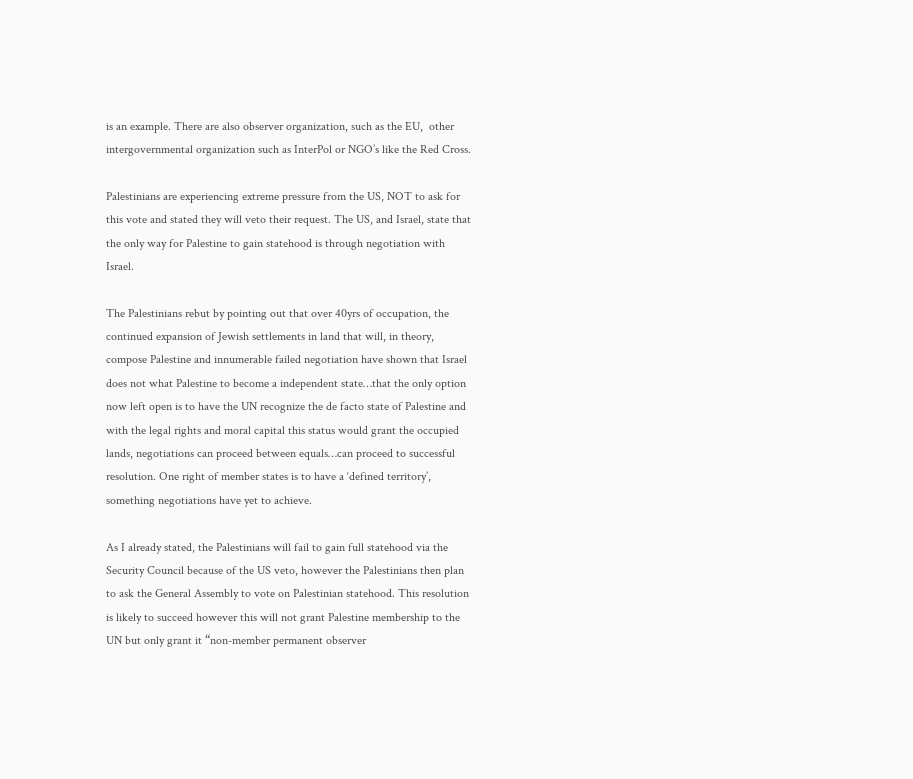is an example. There are also observer organization, such as the EU,  other intergovernmental organization such as InterPol or NGO’s like the Red Cross.

Palestinians are experiencing extreme pressure from the US, NOT to ask for this vote and stated they will veto their request. The US, and Israel, state that the only way for Palestine to gain statehood is through negotiation with Israel.

The Palestinians rebut by pointing out that over 40yrs of occupation, the continued expansion of Jewish settlements in land that will, in theory, compose Palestine and innumerable failed negotiation have shown that Israel does not what Palestine to become a independent state…that the only option now left open is to have the UN recognize the de facto state of Palestine and with the legal rights and moral capital this status would grant the occupied lands, negotiations can proceed between equals…can proceed to successful resolution. One right of member states is to have a ‘defined territory’, something negotiations have yet to achieve.

As I already stated, the Palestinians will fail to gain full statehood via the Security Council because of the US veto, however the Palestinians then plan to ask the General Assembly to vote on Palestinian statehood. This resolution is likely to succeed however this will not grant Palestine membership to the UN but only grant it “non-member permanent observer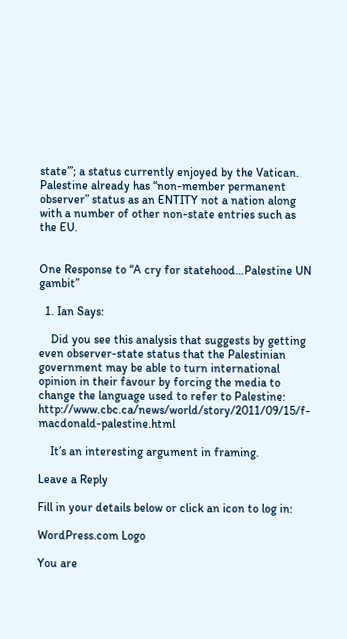state”’; a status currently enjoyed by the Vatican. Palestine already has “non-member permanent observer” status as an ENTITY not a nation along with a number of other non-state entries such as the EU.


One Response to “A cry for statehood…Palestine UN gambit”

  1. Ian Says:

    Did you see this analysis that suggests by getting even observer-state status that the Palestinian government may be able to turn international opinion in their favour by forcing the media to change the language used to refer to Palestine: http://www.cbc.ca/news/world/story/2011/09/15/f-macdonald-palestine.html

    It’s an interesting argument in framing.

Leave a Reply

Fill in your details below or click an icon to log in:

WordPress.com Logo

You are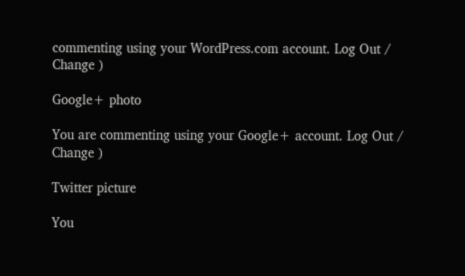commenting using your WordPress.com account. Log Out /  Change )

Google+ photo

You are commenting using your Google+ account. Log Out /  Change )

Twitter picture

You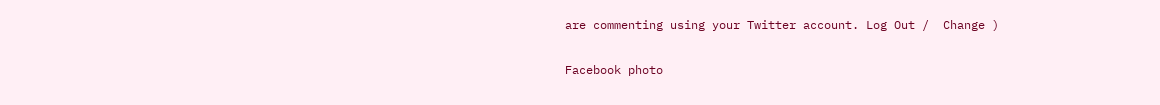are commenting using your Twitter account. Log Out /  Change )

Facebook photo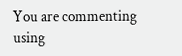You are commenting using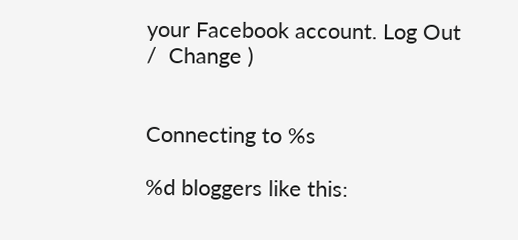your Facebook account. Log Out /  Change )


Connecting to %s

%d bloggers like this: